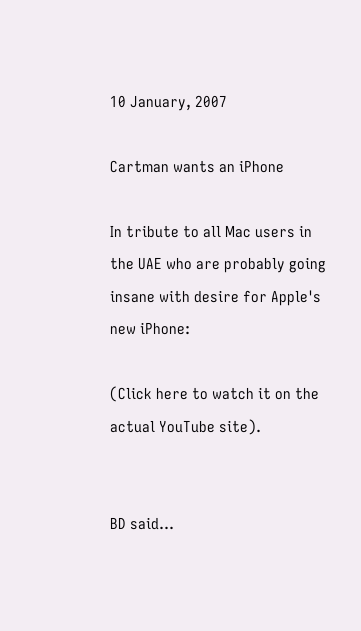10 January, 2007

Cartman wants an iPhone

In tribute to all Mac users in the UAE who are probably going insane with desire for Apple's new iPhone:

(Click here to watch it on the actual YouTube site).


BD said...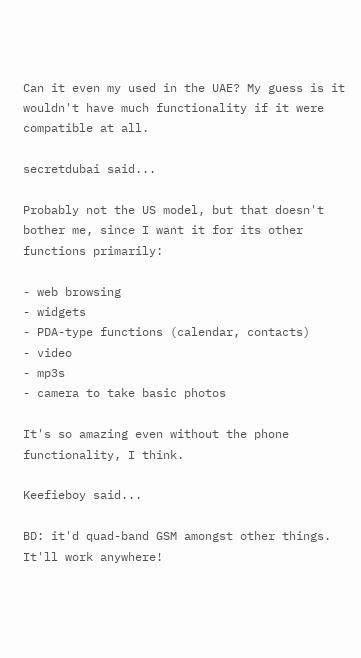Can it even my used in the UAE? My guess is it wouldn't have much functionality if it were compatible at all.

secretdubai said...

Probably not the US model, but that doesn't bother me, since I want it for its other functions primarily:

- web browsing
- widgets
- PDA-type functions (calendar, contacts)
- video
- mp3s
- camera to take basic photos

It's so amazing even without the phone functionality, I think.

Keefieboy said...

BD: it'd quad-band GSM amongst other things. It'll work anywhere!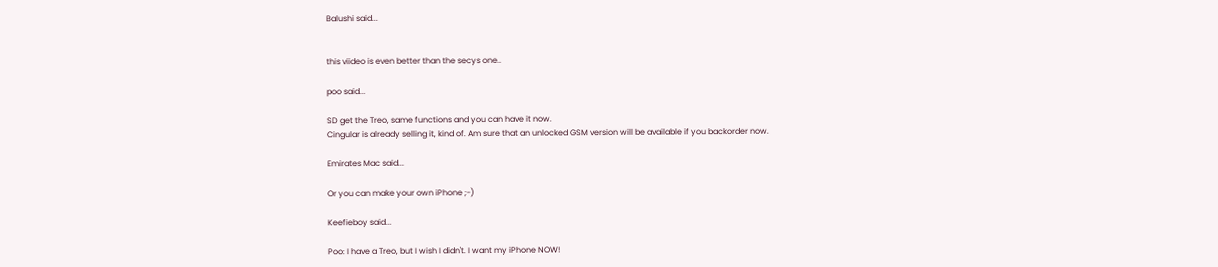Balushi said...


this viideo is even better than the secys one..

poo said...

SD get the Treo, same functions and you can have it now.
Cingular is already selling it, kind of. Am sure that an unlocked GSM version will be available if you backorder now.

Emirates Mac said...

Or you can make your own iPhone ;-)

Keefieboy said...

Poo: I have a Treo, but I wish I didn't. I want my iPhone NOW!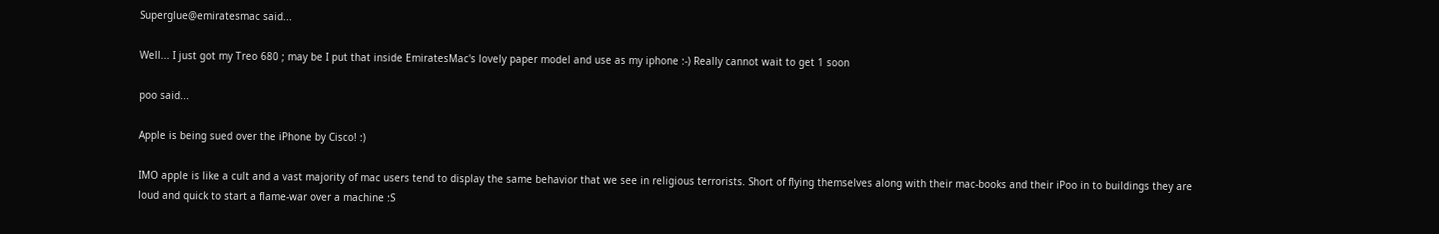Superglue@emiratesmac said...

Well... I just got my Treo 680 ; may be I put that inside EmiratesMac's lovely paper model and use as my iphone :-) Really cannot wait to get 1 soon

poo said...

Apple is being sued over the iPhone by Cisco! :)

IMO apple is like a cult and a vast majority of mac users tend to display the same behavior that we see in religious terrorists. Short of flying themselves along with their mac-books and their iPoo in to buildings they are loud and quick to start a flame-war over a machine :S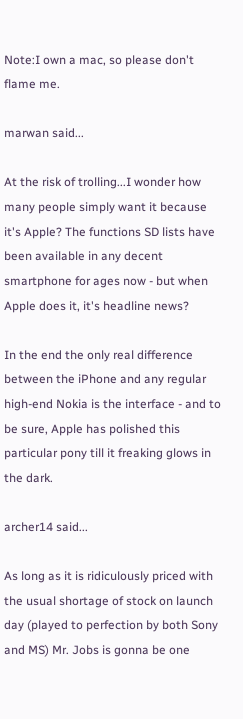Note:I own a mac, so please don't flame me.

marwan said...

At the risk of trolling...I wonder how many people simply want it because it's Apple? The functions SD lists have been available in any decent smartphone for ages now - but when Apple does it, it's headline news?

In the end the only real difference between the iPhone and any regular high-end Nokia is the interface - and to be sure, Apple has polished this particular pony till it freaking glows in the dark.

archer14 said...

As long as it is ridiculously priced with the usual shortage of stock on launch day (played to perfection by both Sony and MS) Mr. Jobs is gonna be one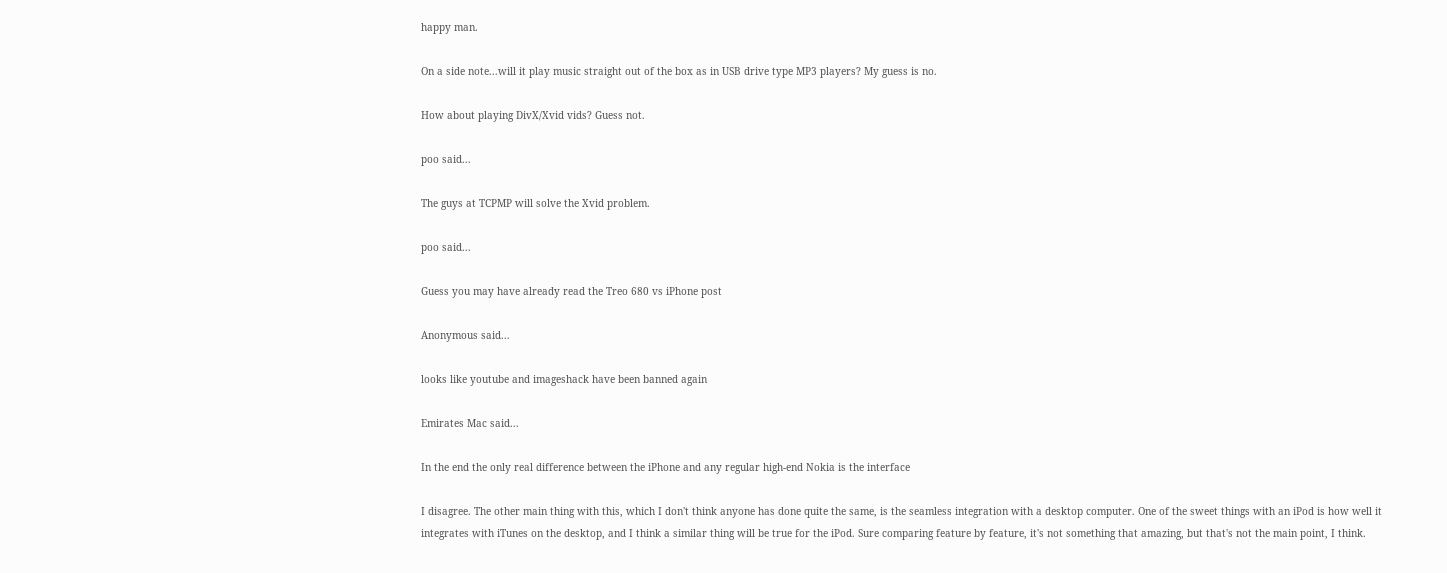happy man.

On a side note...will it play music straight out of the box as in USB drive type MP3 players? My guess is no.

How about playing DivX/Xvid vids? Guess not.

poo said...

The guys at TCPMP will solve the Xvid problem.

poo said...

Guess you may have already read the Treo 680 vs iPhone post

Anonymous said...

looks like youtube and imageshack have been banned again

Emirates Mac said...

In the end the only real difference between the iPhone and any regular high-end Nokia is the interface

I disagree. The other main thing with this, which I don't think anyone has done quite the same, is the seamless integration with a desktop computer. One of the sweet things with an iPod is how well it integrates with iTunes on the desktop, and I think a similar thing will be true for the iPod. Sure comparing feature by feature, it's not something that amazing, but that's not the main point, I think.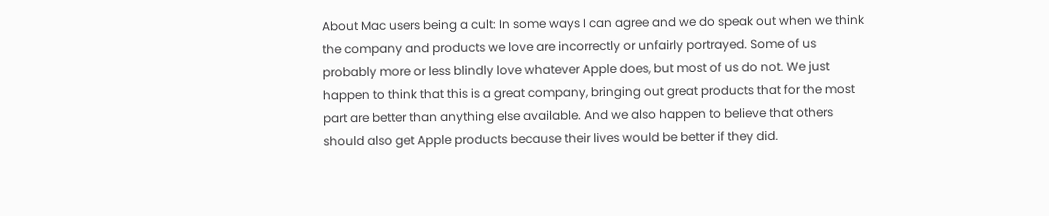About Mac users being a cult: In some ways I can agree and we do speak out when we think the company and products we love are incorrectly or unfairly portrayed. Some of us probably more or less blindly love whatever Apple does, but most of us do not. We just happen to think that this is a great company, bringing out great products that for the most part are better than anything else available. And we also happen to believe that others should also get Apple products because their lives would be better if they did.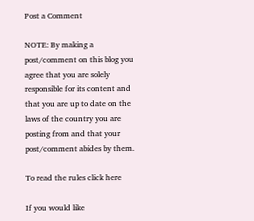Post a Comment

NOTE: By making a post/comment on this blog you agree that you are solely responsible for its content and that you are up to date on the laws of the country you are posting from and that your post/comment abides by them.

To read the rules click here

If you would like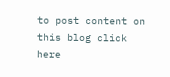to post content on this blog click here